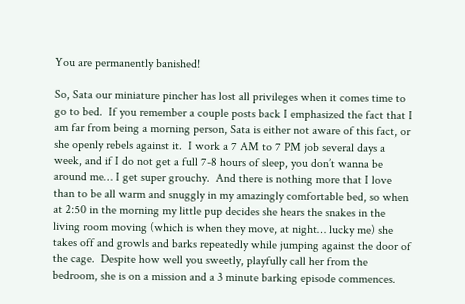You are permanently banished!

So, Sata our miniature pincher has lost all privileges when it comes time to go to bed.  If you remember a couple posts back I emphasized the fact that I am far from being a morning person, Sata is either not aware of this fact, or she openly rebels against it.  I work a 7 AM to 7 PM job several days a week, and if I do not get a full 7-8 hours of sleep, you don’t wanna be around me… I get super grouchy.  And there is nothing more that I love than to be all warm and snuggly in my amazingly comfortable bed, so when at 2:50 in the morning my little pup decides she hears the snakes in the living room moving (which is when they move, at night… lucky me) she takes off and growls and barks repeatedly while jumping against the door of the cage.  Despite how well you sweetly, playfully call her from the bedroom, she is on a mission and a 3 minute barking episode commences.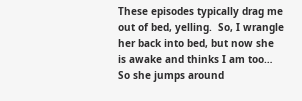These episodes typically drag me out of bed, yelling.  So, I wrangle her back into bed, but now she is awake and thinks I am too… So she jumps around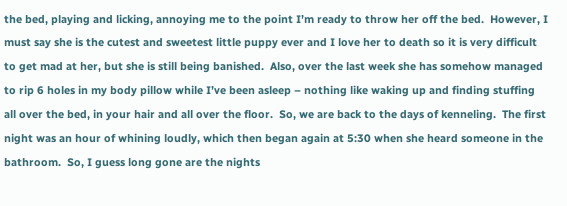the bed, playing and licking, annoying me to the point I’m ready to throw her off the bed.  However, I must say she is the cutest and sweetest little puppy ever and I love her to death so it is very difficult to get mad at her, but she is still being banished.  Also, over the last week she has somehow managed to rip 6 holes in my body pillow while I’ve been asleep – nothing like waking up and finding stuffing all over the bed, in your hair and all over the floor.  So, we are back to the days of kenneling.  The first night was an hour of whining loudly, which then began again at 5:30 when she heard someone in the bathroom.  So, I guess long gone are the nights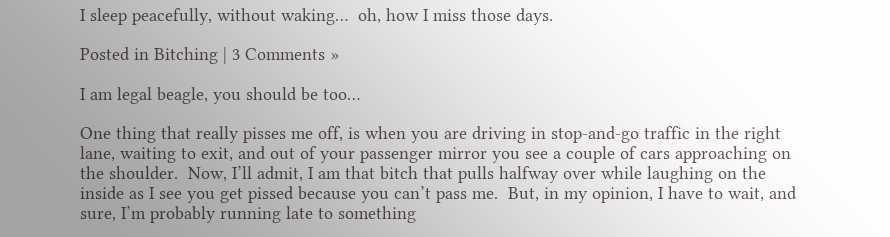I sleep peacefully, without waking…  oh, how I miss those days.

Posted in Bitching | 3 Comments »

I am legal beagle, you should be too…

One thing that really pisses me off, is when you are driving in stop-and-go traffic in the right lane, waiting to exit, and out of your passenger mirror you see a couple of cars approaching on the shoulder.  Now, I’ll admit, I am that bitch that pulls halfway over while laughing on the inside as I see you get pissed because you can’t pass me.  But, in my opinion, I have to wait, and sure, I’m probably running late to something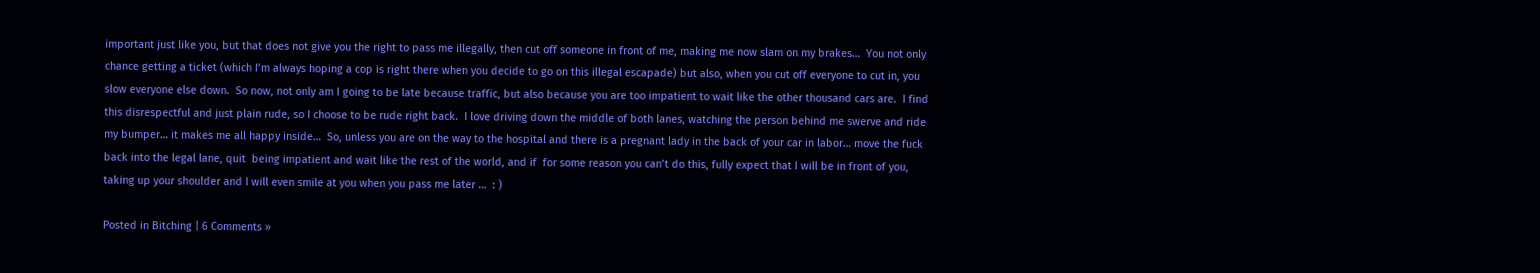important just like you, but that does not give you the right to pass me illegally, then cut off someone in front of me, making me now slam on my brakes…  You not only chance getting a ticket (which I’m always hoping a cop is right there when you decide to go on this illegal escapade) but also, when you cut off everyone to cut in, you slow everyone else down.  So now, not only am I going to be late because traffic, but also because you are too impatient to wait like the other thousand cars are.  I find this disrespectful and just plain rude, so I choose to be rude right back.  I love driving down the middle of both lanes, watching the person behind me swerve and ride my bumper… it makes me all happy inside…  So, unless you are on the way to the hospital and there is a pregnant lady in the back of your car in labor… move the fuck back into the legal lane, quit  being impatient and wait like the rest of the world, and if  for some reason you can’t do this, fully expect that I will be in front of you, taking up your shoulder and I will even smile at you when you pass me later …  : )

Posted in Bitching | 6 Comments »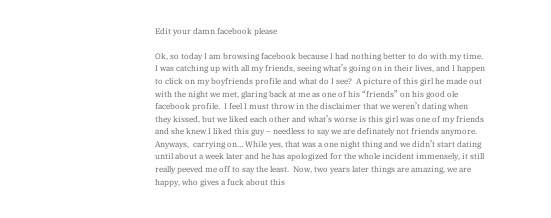Edit your damn facebook please

Ok, so today I am browsing facebook because I had nothing better to do with my time.  I was catching up with all my friends, seeing what’s going on in their lives, and I happen to click on my boyfriends profile and what do I see?  A picture of this girl he made out with the night we met, glaring back at me as one of his “friends” on his good ole facebook profile.  I feel I must throw in the disclaimer that we weren’t dating when they kissed, but we liked each other and what’s worse is this girl was one of my friends and she knew I liked this guy – needless to say we are definately not friends anymore.  Anyways,  carrying on… While yes, that was a one night thing and we didn’t start dating until about a week later and he has apologized for the whole incident immensely, it still really peeved me off to say the least.  Now, two years later things are amazing, we are happy, who gives a fuck about this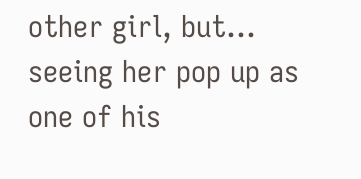other girl, but… seeing her pop up as one of his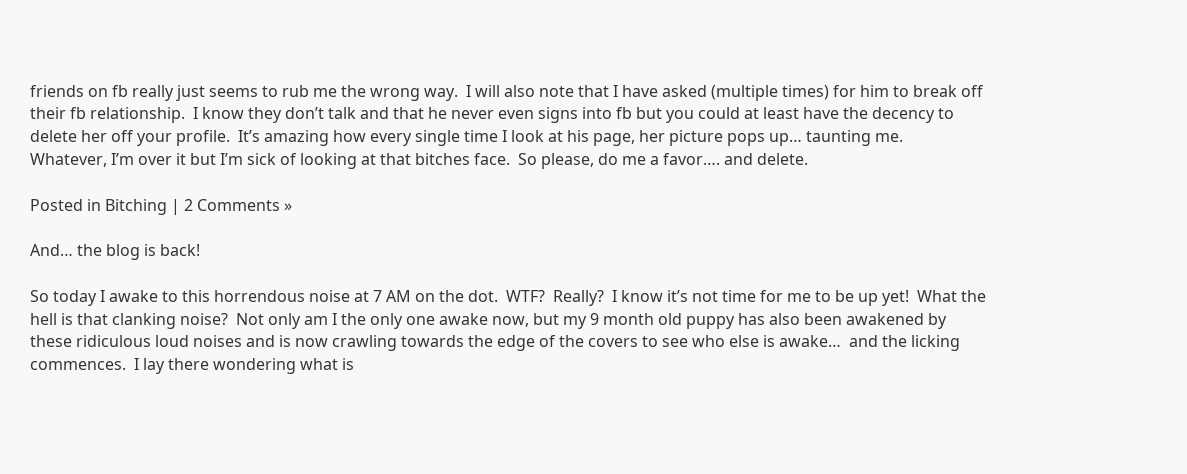friends on fb really just seems to rub me the wrong way.  I will also note that I have asked (multiple times) for him to break off their fb relationship.  I know they don’t talk and that he never even signs into fb but you could at least have the decency to delete her off your profile.  It’s amazing how every single time I look at his page, her picture pops up… taunting me.  Whatever, I’m over it but I’m sick of looking at that bitches face.  So please, do me a favor…. and delete.

Posted in Bitching | 2 Comments »

And… the blog is back!

So today I awake to this horrendous noise at 7 AM on the dot.  WTF?  Really?  I know it’s not time for me to be up yet!  What the hell is that clanking noise?  Not only am I the only one awake now, but my 9 month old puppy has also been awakened by these ridiculous loud noises and is now crawling towards the edge of the covers to see who else is awake…  and the licking commences.  I lay there wondering what is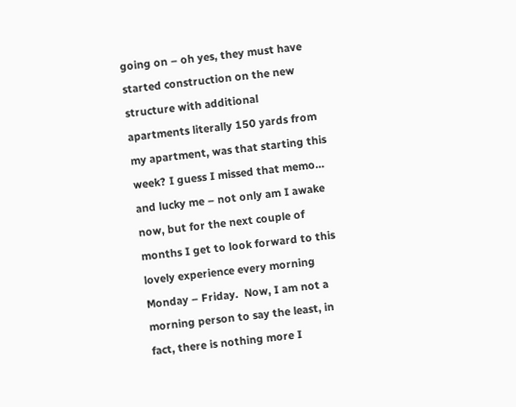going on – oh yes, they must have started construction on the new structure with additional apartments literally 150 yards from my apartment, was that starting this week? I guess I missed that memo… and lucky me – not only am I awake now, but for the next couple of months I get to look forward to this lovely experience every morning Monday – Friday.  Now, I am not a morning person to say the least, in fact, there is nothing more I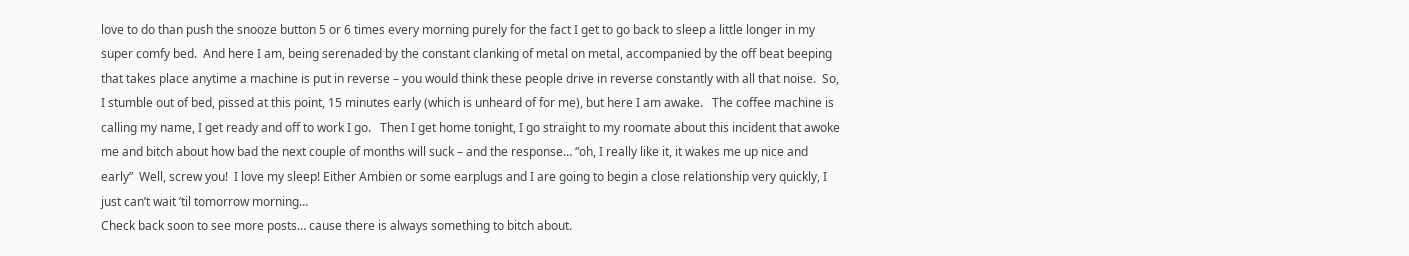love to do than push the snooze button 5 or 6 times every morning purely for the fact I get to go back to sleep a little longer in my super comfy bed.  And here I am, being serenaded by the constant clanking of metal on metal, accompanied by the off beat beeping that takes place anytime a machine is put in reverse – you would think these people drive in reverse constantly with all that noise.  So, I stumble out of bed, pissed at this point, 15 minutes early (which is unheard of for me), but here I am awake.   The coffee machine is calling my name, I get ready and off to work I go.   Then I get home tonight, I go straight to my roomate about this incident that awoke me and bitch about how bad the next couple of months will suck – and the response… “oh, I really like it, it wakes me up nice and early”  Well, screw you!  I love my sleep! Either Ambien or some earplugs and I are going to begin a close relationship very quickly, I just can’t wait ’til tomorrow morning…
Check back soon to see more posts… cause there is always something to bitch about.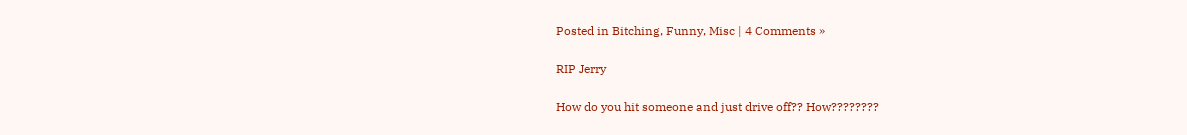Posted in Bitching, Funny, Misc | 4 Comments »

RIP Jerry

How do you hit someone and just drive off?? How????????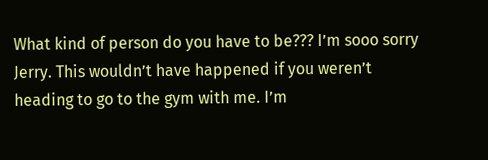What kind of person do you have to be??? I’m sooo sorry Jerry. This wouldn’t have happened if you weren’t heading to go to the gym with me. I’m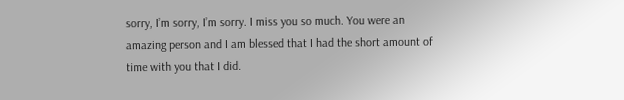sorry, I’m sorry, I’m sorry. I miss you so much. You were an amazing person and I am blessed that I had the short amount of time with you that I did.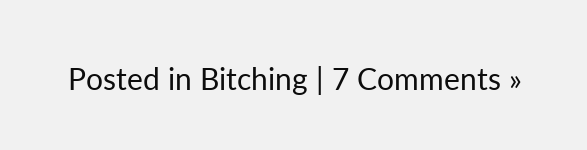Posted in Bitching | 7 Comments »